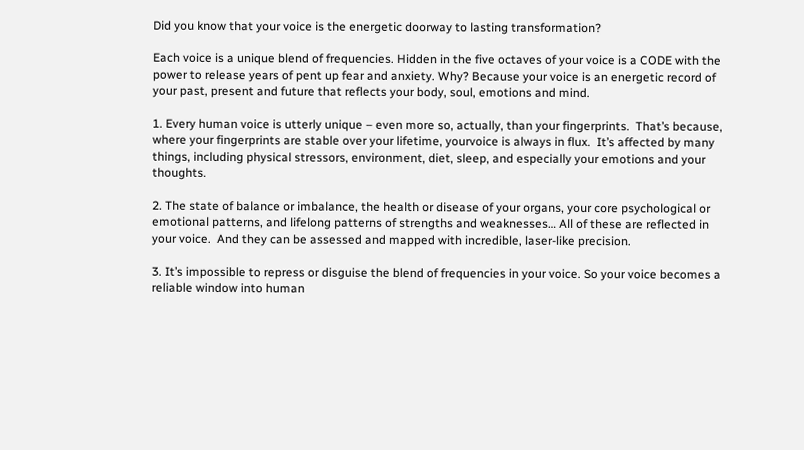Did you know that your voice is the energetic doorway to lasting transformation?

Each voice is a unique blend of frequencies. Hidden in the five octaves of your voice is a CODE with the power to release years of pent up fear and anxiety. Why? Because your voice is an energetic record of your past, present and future that reflects your body, soul, emotions and mind.

1. Every human voice is utterly unique – even more so, actually, than your fingerprints.  That’s because, where your fingerprints are stable over your lifetime, yourvoice is always in flux.  It’s affected by many things, including physical stressors, environment, diet, sleep, and especially your emotions and your thoughts.

2. The state of balance or imbalance, the health or disease of your organs, your core psychological or emotional patterns, and lifelong patterns of strengths and weaknesses… All of these are reflected in your voice.  And they can be assessed and mapped with incredible, laser-like precision.

3. It’s impossible to repress or disguise the blend of frequencies in your voice. So your voice becomes a reliable window into human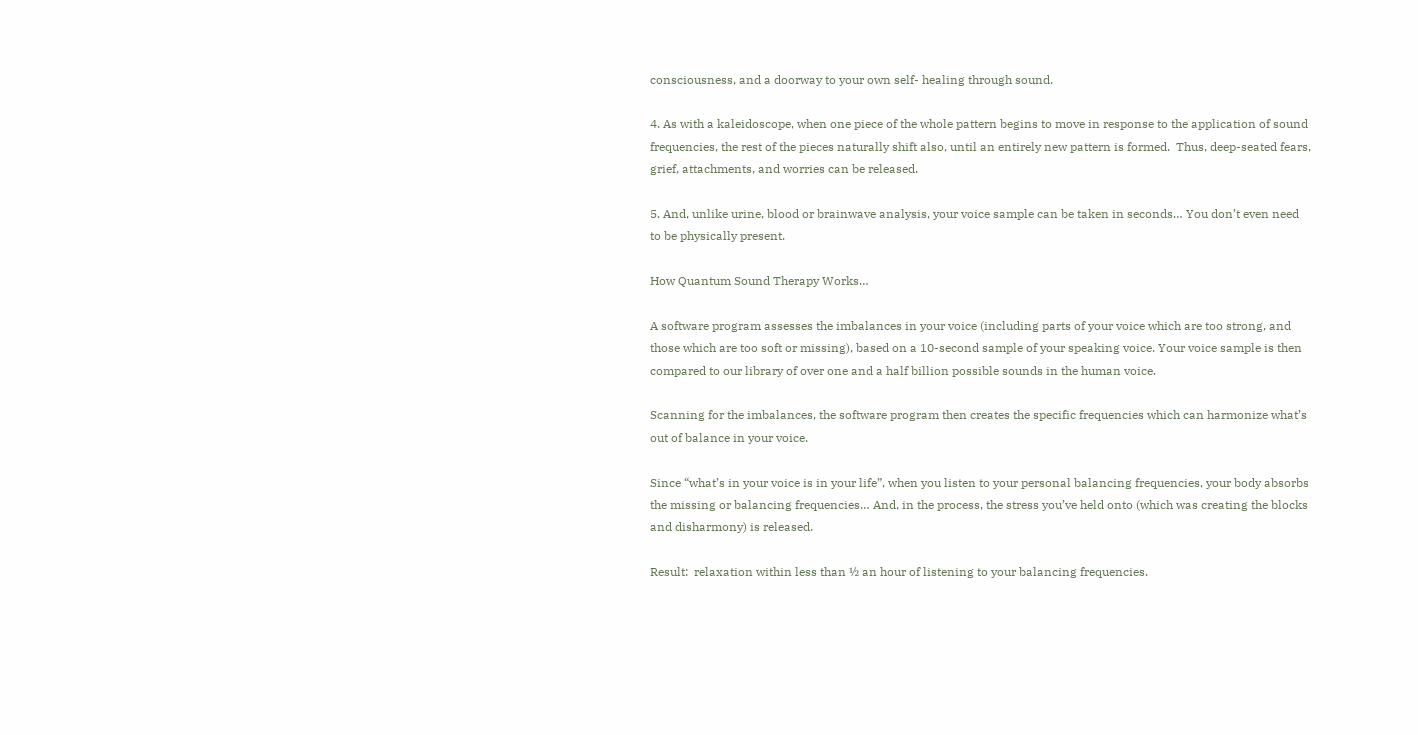consciousness, and a doorway to your own self- healing through sound.

4. As with a kaleidoscope, when one piece of the whole pattern begins to move in response to the application of sound frequencies, the rest of the pieces naturally shift also, until an entirely new pattern is formed.  Thus, deep-seated fears, grief, attachments, and worries can be released.

5. And, unlike urine, blood or brainwave analysis, your voice sample can be taken in seconds… You don’t even need to be physically present.

How Quantum Sound Therapy Works…

A software program assesses the imbalances in your voice (including parts of your voice which are too strong, and those which are too soft or missing), based on a 10-second sample of your speaking voice. Your voice sample is then compared to our library of over one and a half billion possible sounds in the human voice.

Scanning for the imbalances, the software program then creates the specific frequencies which can harmonize what’s out of balance in your voice.

Since “what’s in your voice is in your life”, when you listen to your personal balancing frequencies, your body absorbs the missing or balancing frequencies… And, in the process, the stress you’ve held onto (which was creating the blocks and disharmony) is released.

Result:  relaxation within less than ½ an hour of listening to your balancing frequencies.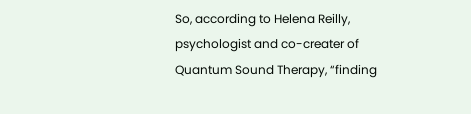So, according to Helena Reilly, psychologist and co-creater of Quantum Sound Therapy, “finding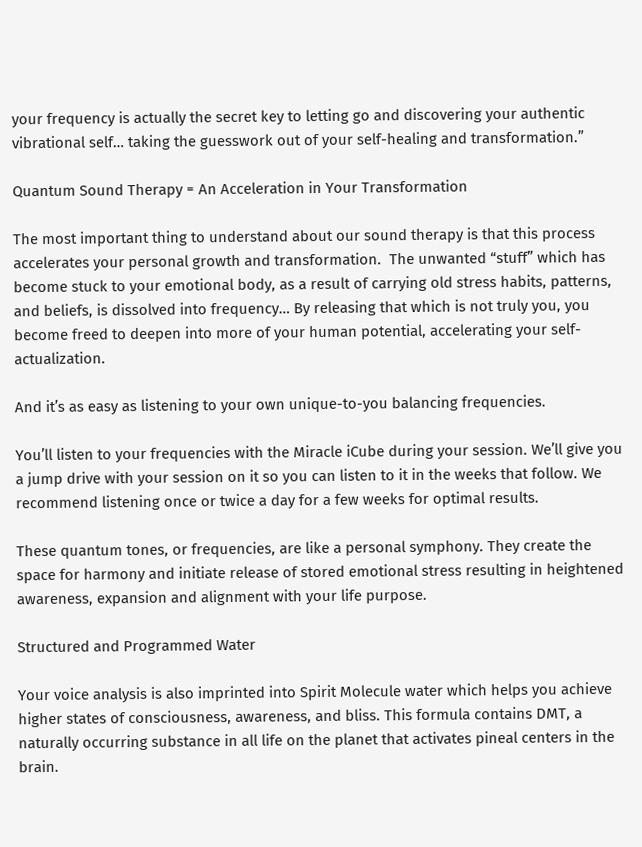your frequency is actually the secret key to letting go and discovering your authentic vibrational self… taking the guesswork out of your self-healing and transformation.”

Quantum Sound Therapy = An Acceleration in Your Transformation

The most important thing to understand about our sound therapy is that this process accelerates your personal growth and transformation.  The unwanted “stuff” which has become stuck to your emotional body, as a result of carrying old stress habits, patterns, and beliefs, is dissolved into frequency… By releasing that which is not truly you, you become freed to deepen into more of your human potential, accelerating your self-actualization.

And it’s as easy as listening to your own unique-to-you balancing frequencies.

You’ll listen to your frequencies with the Miracle iCube during your session. We’ll give you a jump drive with your session on it so you can listen to it in the weeks that follow. We recommend listening once or twice a day for a few weeks for optimal results.

These quantum tones, or frequencies, are like a personal symphony. They create the space for harmony and initiate release of stored emotional stress resulting in heightened awareness, expansion and alignment with your life purpose.

Structured and Programmed Water

Your voice analysis is also imprinted into Spirit Molecule water which helps you achieve higher states of consciousness, awareness, and bliss. This formula contains DMT, a naturally occurring substance in all life on the planet that activates pineal centers in the brain.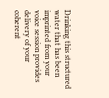Drinking this structured water that has been imprinted from your voice session provides delivery of your coherent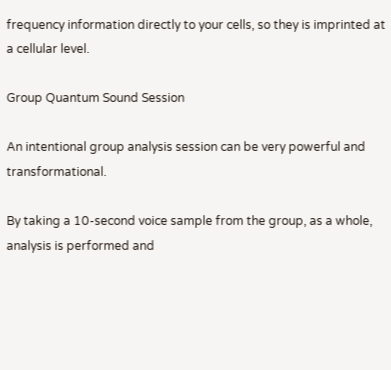frequency information directly to your cells, so they is imprinted at a cellular level.

Group Quantum Sound Session

An intentional group analysis session can be very powerful and transformational.

By taking a 10-second voice sample from the group, as a whole, analysis is performed and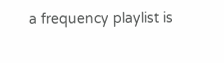a frequency playlist is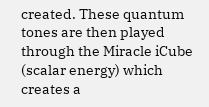created. These quantum tones are then played through the Miracle iCube (scalar energy) which creates a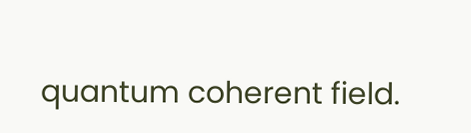quantum coherent field.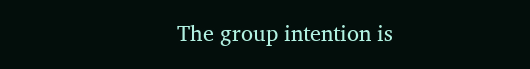The group intention is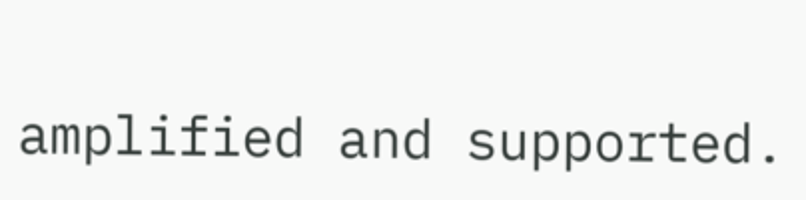amplified and supported.